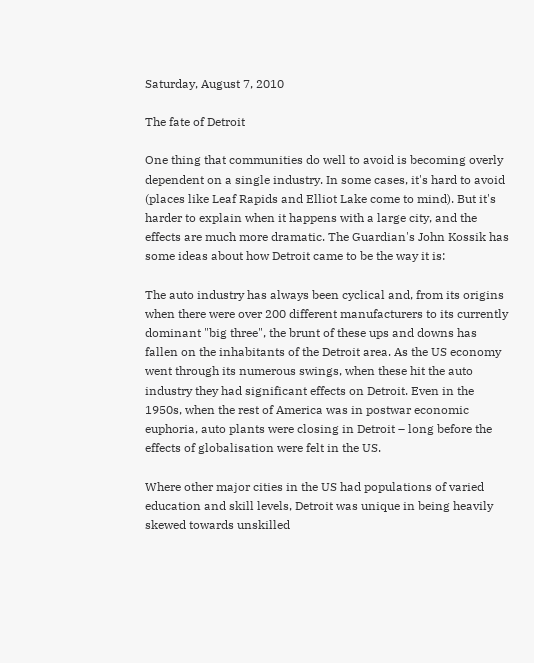Saturday, August 7, 2010

The fate of Detroit

One thing that communities do well to avoid is becoming overly dependent on a single industry. In some cases, it's hard to avoid (places like Leaf Rapids and Elliot Lake come to mind). But it's harder to explain when it happens with a large city, and the effects are much more dramatic. The Guardian's John Kossik has some ideas about how Detroit came to be the way it is:

The auto industry has always been cyclical and, from its origins when there were over 200 different manufacturers to its currently dominant "big three", the brunt of these ups and downs has fallen on the inhabitants of the Detroit area. As the US economy went through its numerous swings, when these hit the auto industry they had significant effects on Detroit. Even in the 1950s, when the rest of America was in postwar economic euphoria, auto plants were closing in Detroit – long before the effects of globalisation were felt in the US.

Where other major cities in the US had populations of varied education and skill levels, Detroit was unique in being heavily skewed towards unskilled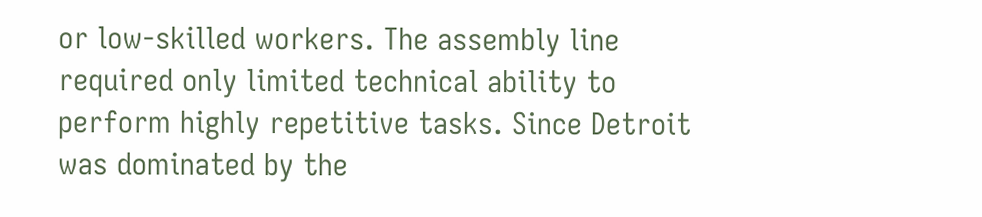or low-skilled workers. The assembly line required only limited technical ability to perform highly repetitive tasks. Since Detroit was dominated by the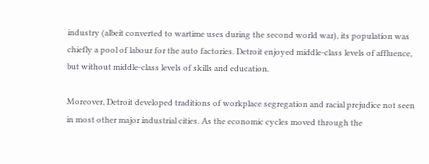industry (albeit converted to wartime uses during the second world war), its population was chiefly a pool of labour for the auto factories. Detroit enjoyed middle-class levels of affluence, but without middle-class levels of skills and education.

Moreover, Detroit developed traditions of workplace segregation and racial prejudice not seen in most other major industrial cities. As the economic cycles moved through the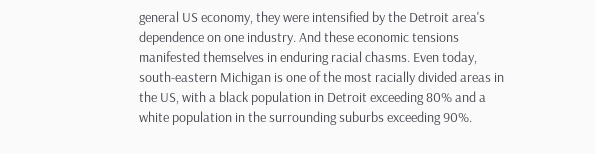general US economy, they were intensified by the Detroit area's dependence on one industry. And these economic tensions manifested themselves in enduring racial chasms. Even today, south-eastern Michigan is one of the most racially divided areas in the US, with a black population in Detroit exceeding 80% and a white population in the surrounding suburbs exceeding 90%.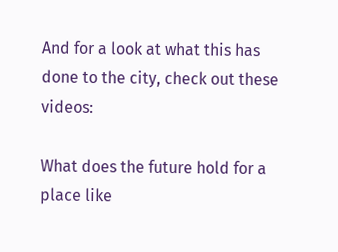And for a look at what this has done to the city, check out these videos:

What does the future hold for a place like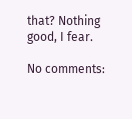that? Nothing good, I fear.

No comments: